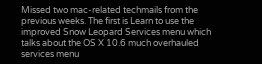Missed two mac-related techmails from the previous weeks. The first is Learn to use the improved Snow Leopard Services menu which talks about the OS X 10.6 much overhauled services menu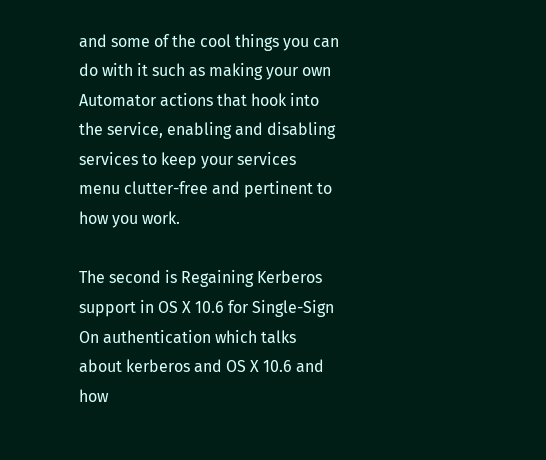and some of the cool things you can do with it such as making your own Automator actions that hook into the service, enabling and disabling services to keep your services menu clutter-free and pertinent to how you work.

The second is Regaining Kerberos support in OS X 10.6 for Single-Sign On authentication which talks about kerberos and OS X 10.6 and how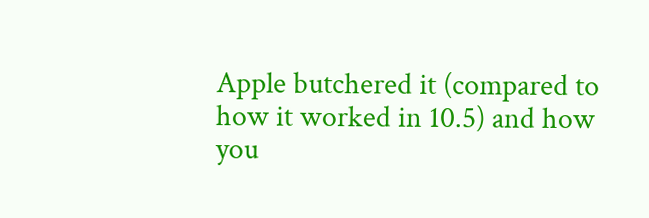Apple butchered it (compared to how it worked in 10.5) and how you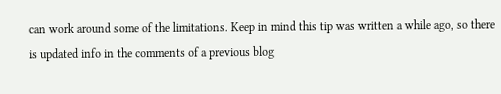can work around some of the limitations. Keep in mind this tip was written a while ago, so there is updated info in the comments of a previous blog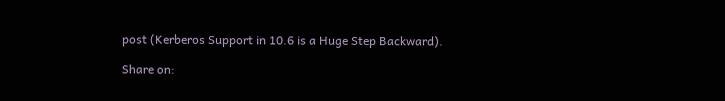post (Kerberos Support in 10.6 is a Huge Step Backward).

Share on: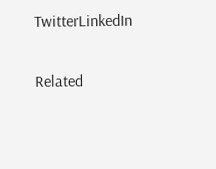TwitterLinkedIn

Related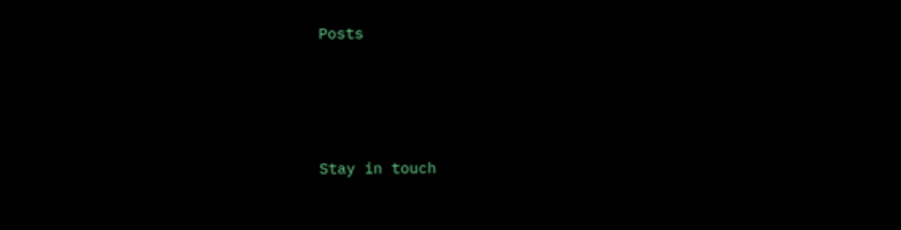Posts





Stay in touch